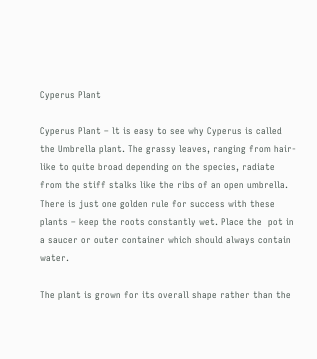Cyperus Plant

Cyperus Plant – lt is easy to see why Cyperus is called the Umbrella plant. The grassy leaves, ranging from hair-like to quite broad depending on the species, radiate from the stiff stalks like the ribs of an open umbrella. There is just one golden rule for success with these  plants – keep the roots constantly wet. Place the  pot in a saucer or outer container which should always contain water.

The plant is grown for its overall shape rather than the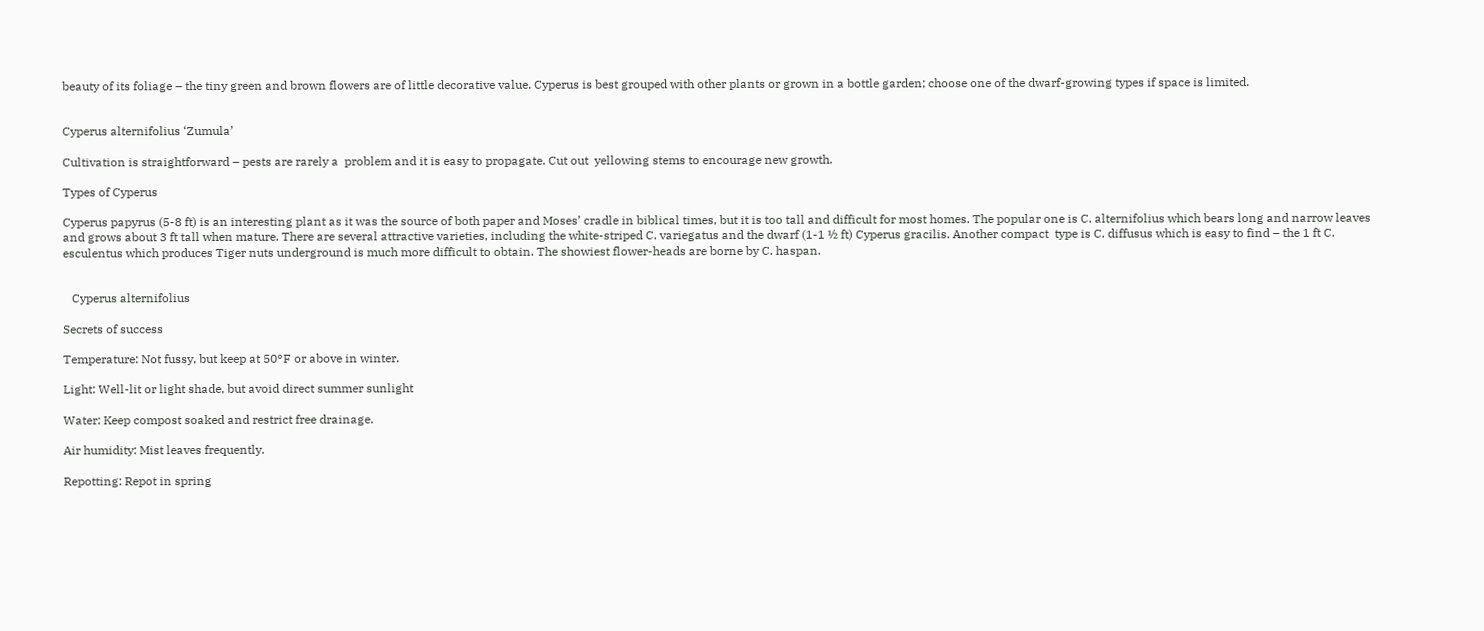beauty of its foliage – the tiny green and brown flowers are of little decorative value. Cyperus is best grouped with other plants or grown in a bottle garden; choose one of the dwarf-growing types if space is limited.


Cyperus alternifolius ‘Zumula’

Cultivation is straightforward – pests are rarely a  problem and it is easy to propagate. Cut out  yellowing stems to encourage new growth.

Types of Cyperus

Cyperus papyrus (5-8 ft) is an interesting plant as it was the source of both paper and Moses’ cradle in biblical times, but it is too tall and difficult for most homes. The popular one is C. alternifolius which bears long and narrow leaves and grows about 3 ft tall when mature. There are several attractive varieties, including the white-striped C. variegatus and the dwarf (1-1 ½ ft) Cyperus gracilis. Another compact  type is C. diffusus which is easy to find – the 1 ft C. esculentus which produces Tiger nuts underground is much more difficult to obtain. The showiest flower-heads are borne by C. haspan.


   Cyperus alternifolius

Secrets of success

Temperature: Not fussy, but keep at 50°F or above in winter.

Light: Well-lit or light shade, but avoid direct summer sunlight

Water: Keep compost soaked and restrict free drainage.

Air humidity: Mist leaves frequently.

Repotting: Repot in spring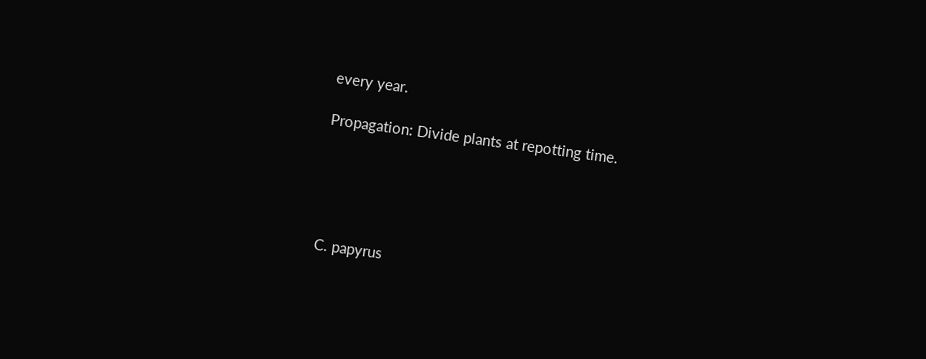every year.

Propagation: Divide plants at repotting time.





C. papyrus